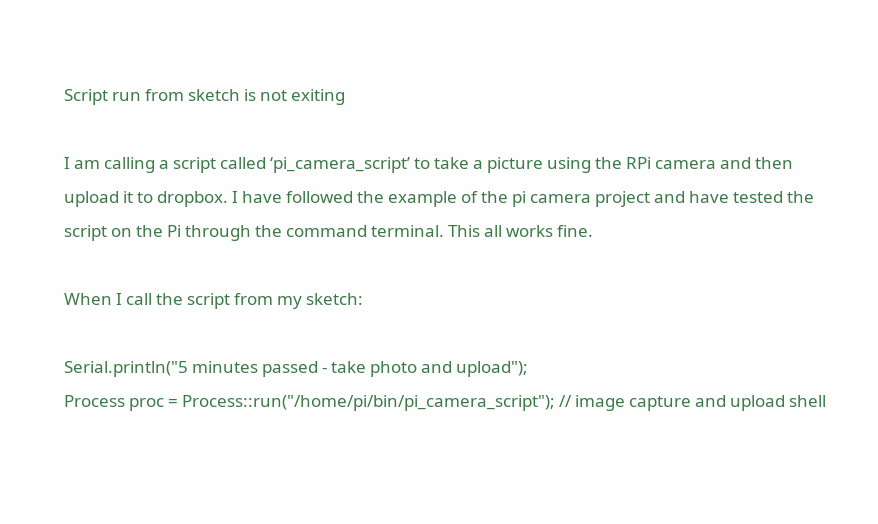Script run from sketch is not exiting

I am calling a script called ‘pi_camera_script’ to take a picture using the RPi camera and then upload it to dropbox. I have followed the example of the pi camera project and have tested the script on the Pi through the command terminal. This all works fine.

When I call the script from my sketch:

Serial.println("5 minutes passed - take photo and upload");
Process proc = Process::run("/home/pi/bin/pi_camera_script"); // image capture and upload shell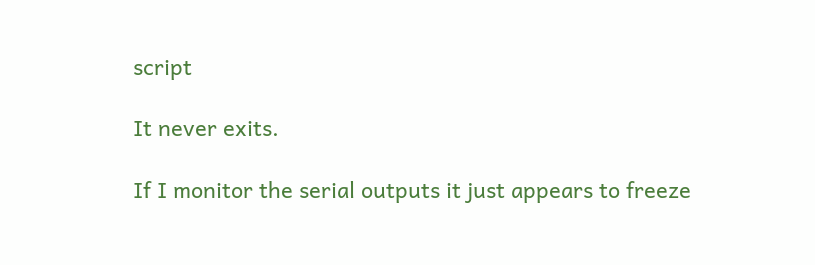script

It never exits.

If I monitor the serial outputs it just appears to freeze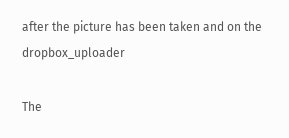after the picture has been taken and on the dropbox_uploader

The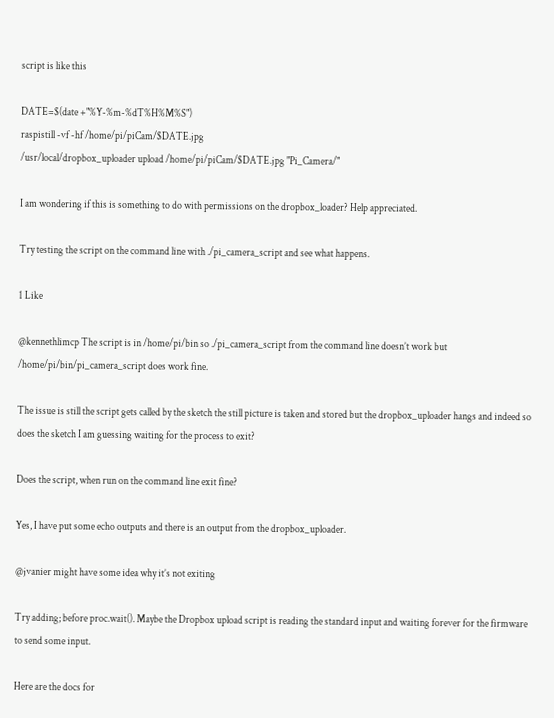script is like this

DATE=$(date +"%Y-%m-%dT%H%M%S")
raspistill -vf -hf /home/pi/piCam/$DATE.jpg
/usr/local/dropbox_uploader upload /home/pi/piCam/$DATE.jpg "Pi_Camera/"

I am wondering if this is something to do with permissions on the dropbox_loader? Help appreciated.

Try testing the script on the command line with ./pi_camera_script and see what happens.

1 Like

@kennethlimcp The script is in /home/pi/bin so ./pi_camera_script from the command line doesn’t work but /home/pi/bin/pi_camera_script does work fine.

The issue is still the script gets called by the sketch the still picture is taken and stored but the dropbox_uploader hangs and indeed so does the sketch I am guessing waiting for the process to exit?

Does the script, when run on the command line exit fine?

Yes, I have put some echo outputs and there is an output from the dropbox_uploader.

@jvanier might have some idea why it’s not exiting

Try adding; before proc.wait(). Maybe the Dropbox upload script is reading the standard input and waiting forever for the firmware to send some input.

Here are the docs for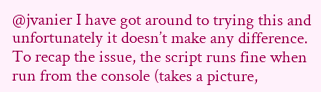@jvanier I have got around to trying this and unfortunately it doesn’t make any difference. To recap the issue, the script runs fine when run from the console (takes a picture,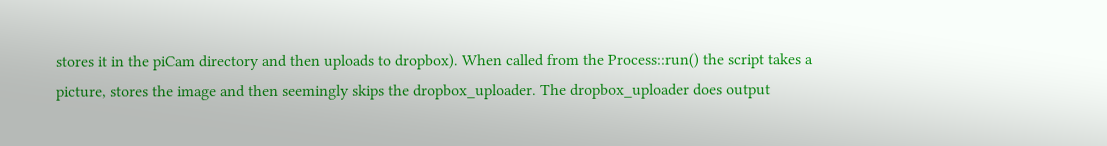stores it in the piCam directory and then uploads to dropbox). When called from the Process::run() the script takes a picture, stores the image and then seemingly skips the dropbox_uploader. The dropbox_uploader does output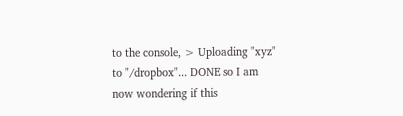to the console, > Uploading "xyz" to "/dropbox"... DONE so I am now wondering if this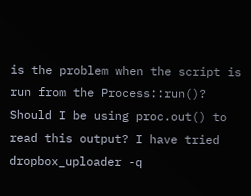is the problem when the script is run from the Process::run()? Should I be using proc.out() to read this output? I have tried dropbox_uploader -q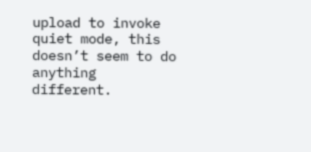upload to invoke quiet mode, this doesn’t seem to do anything different.